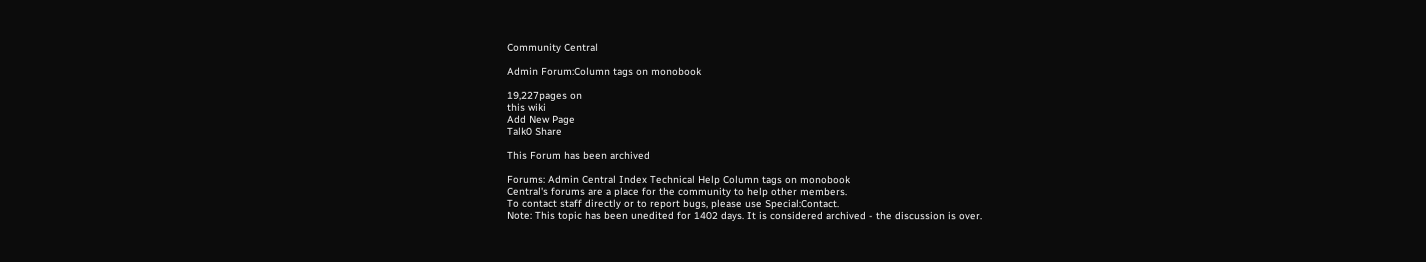Community Central

Admin Forum:Column tags on monobook

19,227pages on
this wiki
Add New Page
Talk0 Share

This Forum has been archived

Forums: Admin Central Index Technical Help Column tags on monobook
Central's forums are a place for the community to help other members.
To contact staff directly or to report bugs, please use Special:Contact.
Note: This topic has been unedited for 1402 days. It is considered archived - the discussion is over.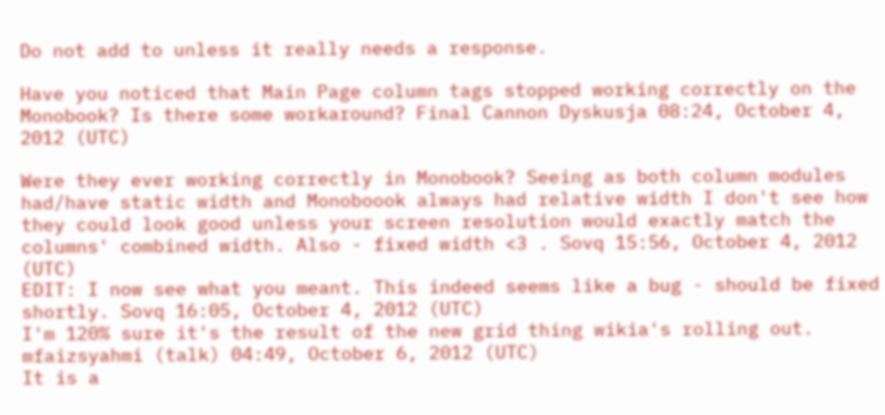Do not add to unless it really needs a response.

Have you noticed that Main Page column tags stopped working correctly on the Monobook? Is there some workaround? Final Cannon Dyskusja 08:24, October 4, 2012 (UTC)

Were they ever working correctly in Monobook? Seeing as both column modules had/have static width and Monoboook always had relative width I don't see how they could look good unless your screen resolution would exactly match the columns' combined width. Also - fixed width <3 . Sovq 15:56, October 4, 2012 (UTC)
EDIT: I now see what you meant. This indeed seems like a bug - should be fixed shortly. Sovq 16:05, October 4, 2012 (UTC)
I'm 120% sure it's the result of the new grid thing wikia's rolling out. mfaizsyahmi (talk) 04:49, October 6, 2012 (UTC)
It is a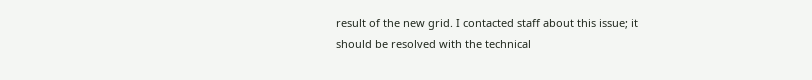result of the new grid. I contacted staff about this issue; it should be resolved with the technical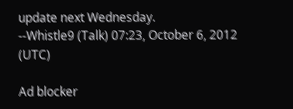update next Wednesday.
--Whistle9 (Talk) 07:23, October 6, 2012 (UTC)

Ad blocker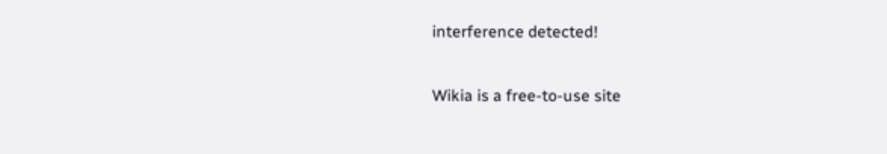interference detected!

Wikia is a free-to-use site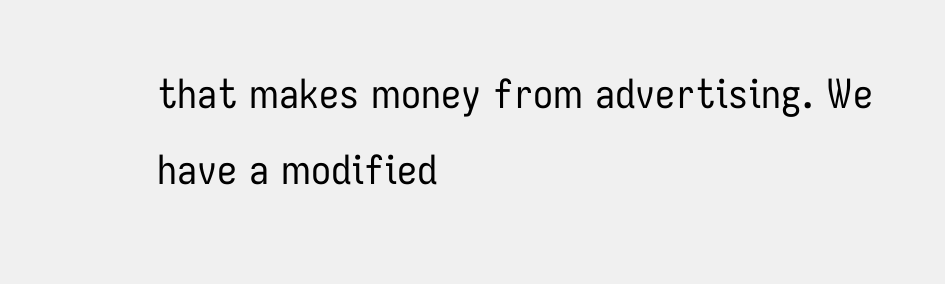that makes money from advertising. We have a modified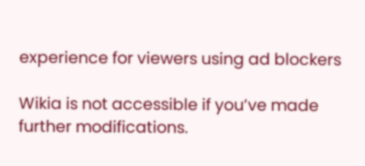experience for viewers using ad blockers

Wikia is not accessible if you’ve made further modifications.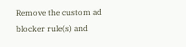Remove the custom ad blocker rule(s) and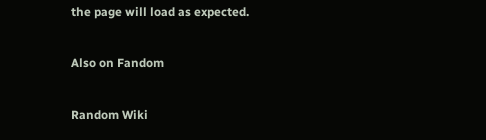the page will load as expected.

Also on Fandom

Random Wiki